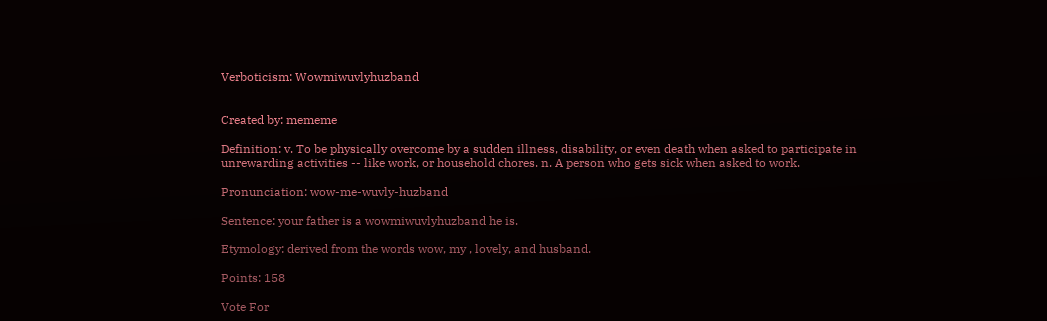Verboticism: Wowmiwuvlyhuzband


Created by: mememe

Definition: v. To be physically overcome by a sudden illness, disability, or even death when asked to participate in unrewarding activities -- like work, or household chores. n. A person who gets sick when asked to work.

Pronunciation: wow-me-wuvly-huzband

Sentence: your father is a wowmiwuvlyhuzband he is.

Etymology: derived from the words wow, my , lovely, and husband.

Points: 158

Vote For